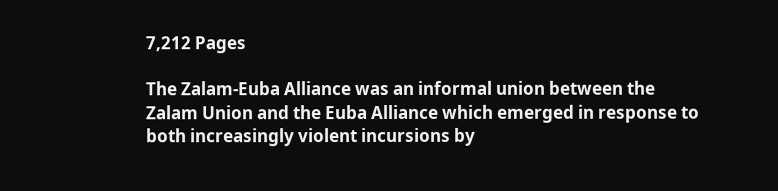7,212 Pages

The Zalam-Euba Alliance was an informal union between the Zalam Union and the Euba Alliance which emerged in response to both increasingly violent incursions by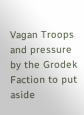Vagan Troops and pressure by the Grodek Faction to put aside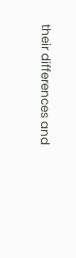their differences and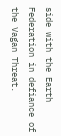side with the Earth Federation in defiance of the Vagan Threat.